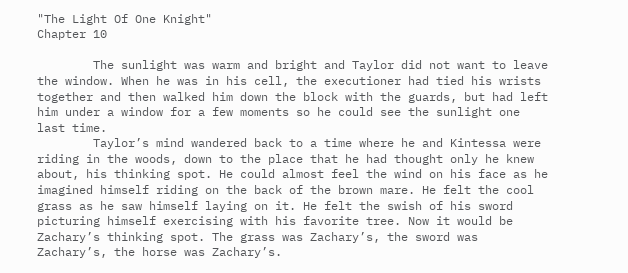"The Light Of One Knight"
Chapter 10

        The sunlight was warm and bright and Taylor did not want to leave the window. When he was in his cell, the executioner had tied his wrists together and then walked him down the block with the guards, but had left him under a window for a few moments so he could see the sunlight one last time.
        Taylor’s mind wandered back to a time where he and Kintessa were riding in the woods, down to the place that he had thought only he knew about, his thinking spot. He could almost feel the wind on his face as he imagined himself riding on the back of the brown mare. He felt the cool grass as he saw himself laying on it. He felt the swish of his sword picturing himself exercising with his favorite tree. Now it would be Zachary’s thinking spot. The grass was Zachary’s, the sword was Zachary’s, the horse was Zachary’s.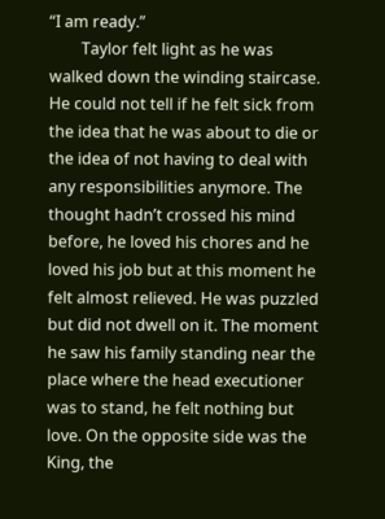“I am ready.”
        Taylor felt light as he was walked down the winding staircase. He could not tell if he felt sick from the idea that he was about to die or the idea of not having to deal with any responsibilities anymore. The thought hadn’t crossed his mind before, he loved his chores and he loved his job but at this moment he felt almost relieved. He was puzzled but did not dwell on it. The moment he saw his family standing near the place where the head executioner was to stand, he felt nothing but love. On the opposite side was the King, the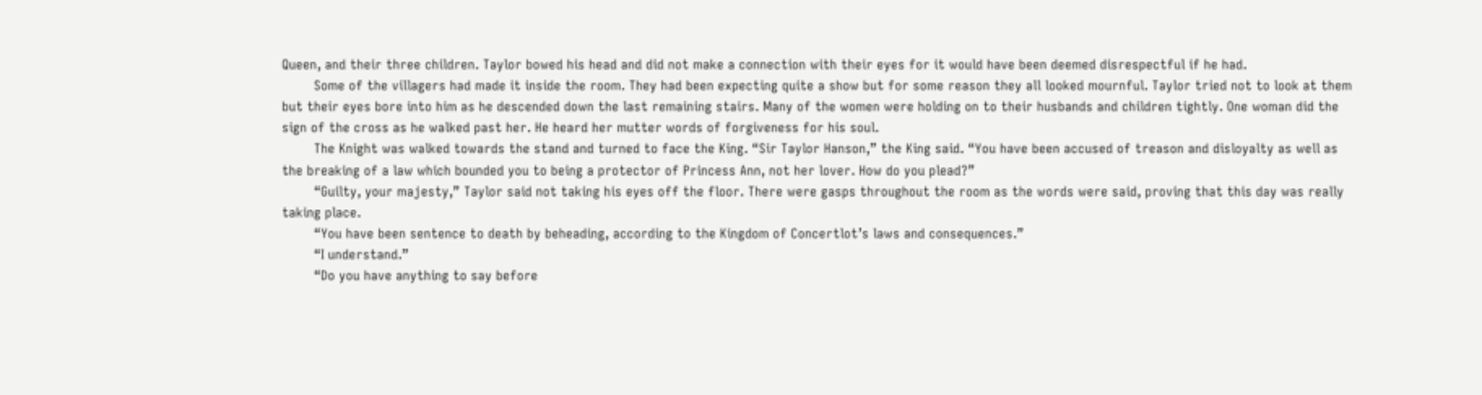Queen, and their three children. Taylor bowed his head and did not make a connection with their eyes for it would have been deemed disrespectful if he had.
        Some of the villagers had made it inside the room. They had been expecting quite a show but for some reason they all looked mournful. Taylor tried not to look at them but their eyes bore into him as he descended down the last remaining stairs. Many of the women were holding on to their husbands and children tightly. One woman did the sign of the cross as he walked past her. He heard her mutter words of forgiveness for his soul.
        The Knight was walked towards the stand and turned to face the King. “Sir Taylor Hanson,” the King said. “You have been accused of treason and disloyalty as well as the breaking of a law which bounded you to being a protector of Princess Ann, not her lover. How do you plead?”
        “Guilty, your majesty,” Taylor said not taking his eyes off the floor. There were gasps throughout the room as the words were said, proving that this day was really taking place.
        “You have been sentence to death by beheading, according to the Kingdom of Concertlot’s laws and consequences.”
        “I understand.”
        “Do you have anything to say before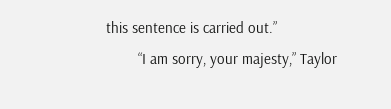this sentence is carried out.”
        “I am sorry, your majesty,” Taylor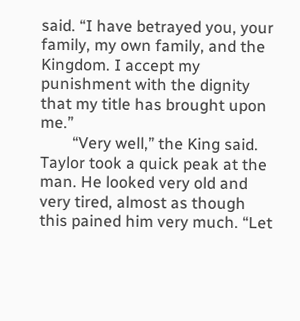said. “I have betrayed you, your family, my own family, and the Kingdom. I accept my punishment with the dignity that my title has brought upon me.”
        “Very well,” the King said. Taylor took a quick peak at the man. He looked very old and very tired, almost as though this pained him very much. “Let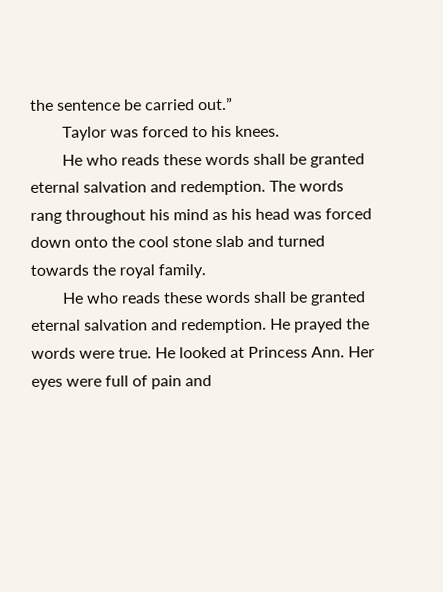the sentence be carried out.”
        Taylor was forced to his knees.
        He who reads these words shall be granted eternal salvation and redemption. The words rang throughout his mind as his head was forced down onto the cool stone slab and turned towards the royal family.
        He who reads these words shall be granted eternal salvation and redemption. He prayed the words were true. He looked at Princess Ann. Her eyes were full of pain and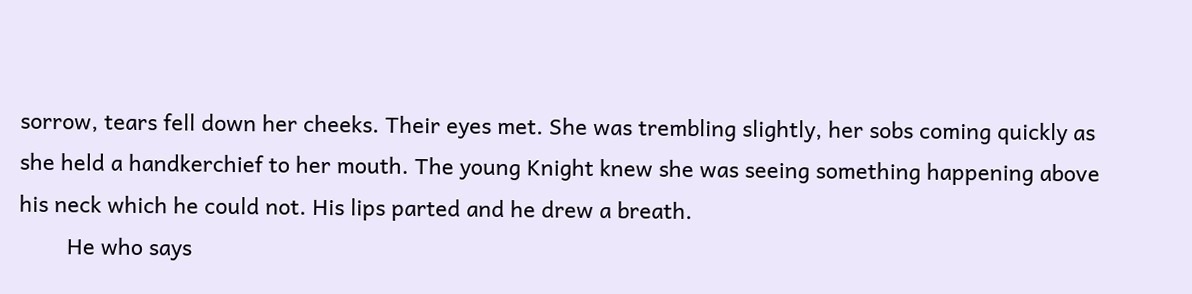sorrow, tears fell down her cheeks. Their eyes met. She was trembling slightly, her sobs coming quickly as she held a handkerchief to her mouth. The young Knight knew she was seeing something happening above his neck which he could not. His lips parted and he drew a breath.
        He who says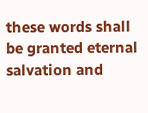these words shall be granted eternal salvation and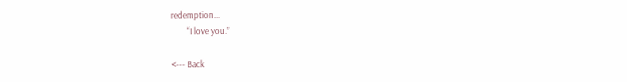redemption...
        “I love you.”

<--- Back